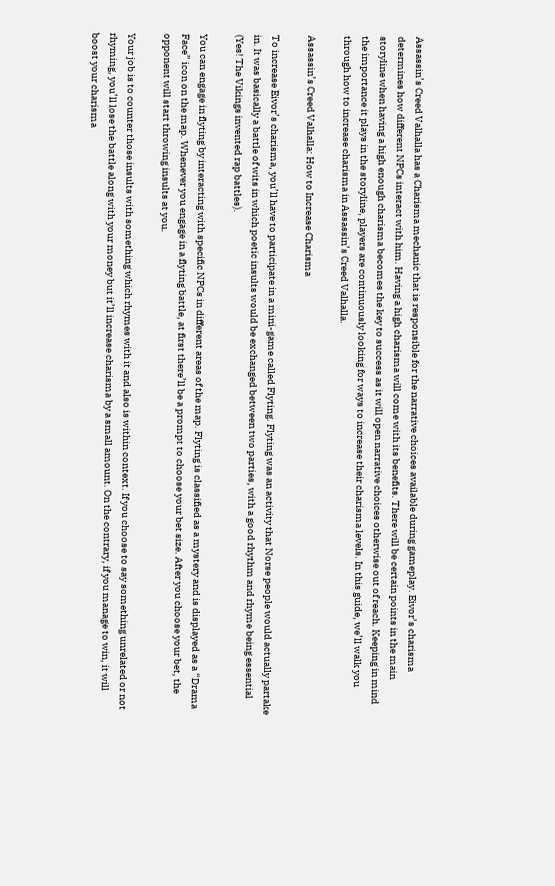Assassin’s Creed Valhalla has a Charisma mechanic that is responsible for the narrative choices available during gameplay. Eivor’s charisma determines how different NPCs interact with him. Having a high charisma will come with its benefits. There will be certain points in the main storyline when having a high enough charisma becomes the key to success as it will open narrative choices otherwise out of reach. Keeping in mind the importance it plays in the storyline, players are continuously looking for ways to increase their charisma levels. In this guide, we’ll walk you through how to increase charisma in Assassin’s Creed Valhalla.

Assassin’s Creed Valhalla: How to Increase Charisma

To increase Eivor’s charisma, you’ll have to participate in a mini-game called Flyting. Flyting was an activity that Norse people would actually partake in. It was basically a battle of wits in which poetic insults would be exchanged between two parties, with a good rhythm and rhyme being essential (Yes! The Vikings invented rap battles).

You can engage in flyting by interacting with specific NPCs in different areas of the map. Flyting is classified as a mystery and is displayed as a “Drama Face” icon on the map. Whenever you engage in a flyting battle, at first there’ll be a prompt to choose your bet size. After you choose your bet, the opponent will start throwing insults at you.

Your job is to counter those insults with something which rhymes with it and also is within context. If you choose to say something unrelated or not rhyming, you’ll lose the battle along with your money but it’ll increase charisma by a small amount. On the contrary, if you manage to win, it will boost your charisma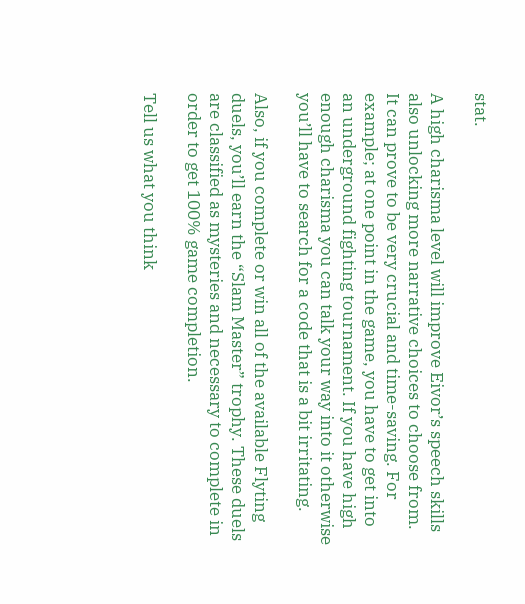stat.

A high charisma level will improve Eivor’s speech skills also unlocking more narrative choices to choose from. It can prove to be very crucial and time-saving. For example; at one point in the game, you have to get into an underground fighting tournament. If you have high enough charisma you can talk your way into it otherwise you’ll have to search for a code that is a bit irritating.

Also, if you complete or win all of the available Flyting duels, you’ll earn the “Slam Master” trophy. These duels are classified as mysteries and necessary to complete in order to get 100% game completion.

Tell us what you think